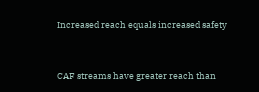Increased reach equals increased safety


CAF streams have greater reach than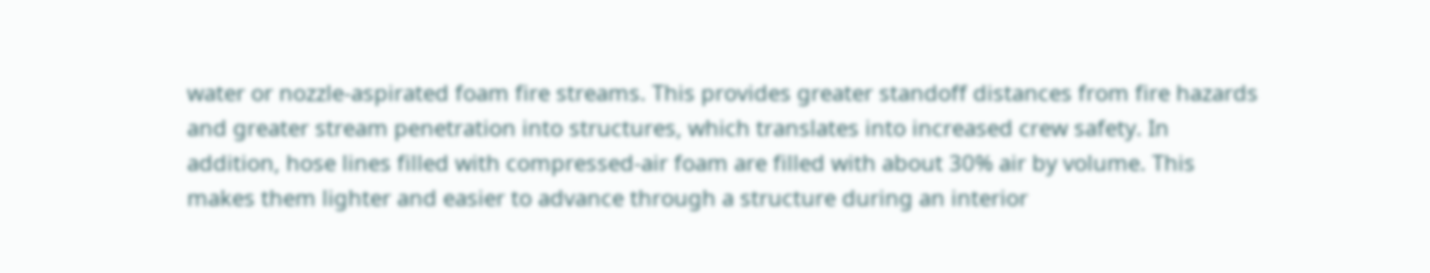water or nozzle-aspirated foam fire streams. This provides greater standoff distances from fire hazards and greater stream penetration into structures, which translates into increased crew safety. In addition, hose lines filled with compressed-air foam are filled with about 30% air by volume. This makes them lighter and easier to advance through a structure during an interior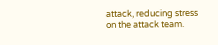attack, reducing stress on the attack team.